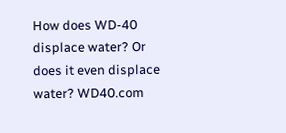How does WD-40 displace water? Or does it even displace water? WD40.com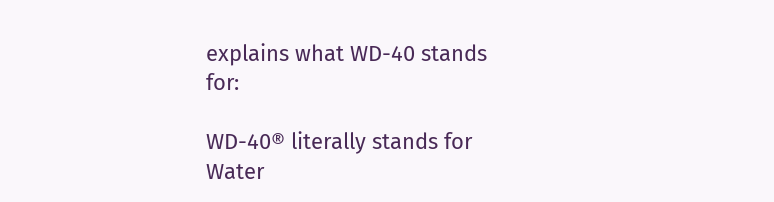explains what WD-40 stands for:

WD-40® literally stands for Water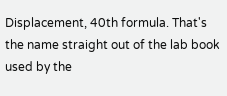Displacement, 40th formula. That's the name straight out of the lab book used by the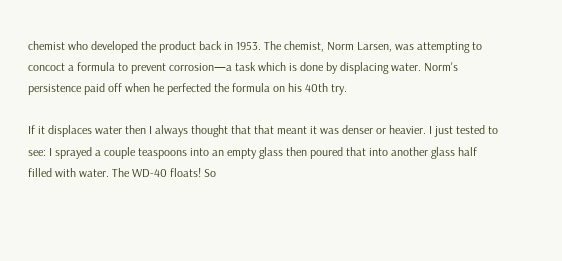chemist who developed the product back in 1953. The chemist, Norm Larsen, was attempting to concoct a formula to prevent corrosion—a task which is done by displacing water. Norm's persistence paid off when he perfected the formula on his 40th try.

If it displaces water then I always thought that that meant it was denser or heavier. I just tested to see: I sprayed a couple teaspoons into an empty glass then poured that into another glass half filled with water. The WD-40 floats! So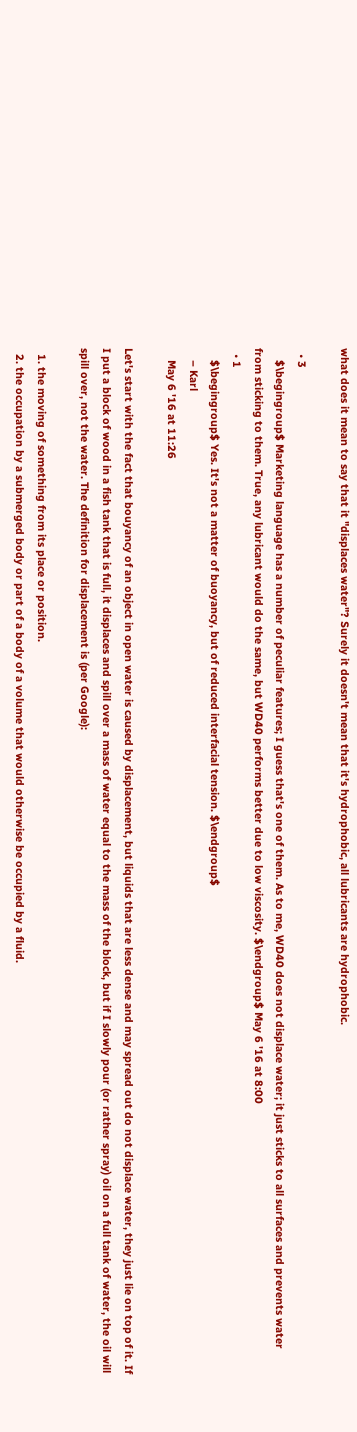what does it mean to say that it "displaces water"? Surely it doesn't mean that it's hydrophobic, all lubricants are hydrophobic.

  • 3
    $\begingroup$ Marketing language has a number of peculiar features; I guess that's one of them. As to me, WD40 does not displace water; it just sticks to all surfaces and prevents water from sticking to them. True, any lubricant would do the same, but WD40 performs better due to low viscosity. $\endgroup$ May 6 '16 at 8:00
  • 1
    $\begingroup$ Yes. It's not a matter of buoyancy, but of reduced interfacial tension. $\endgroup$
    – Karl
    May 6 '16 at 11:26

Let's start with the fact that bouyancy of an object in open water is caused by displacement, but liquids that are less dense and may spread out do not displace water, they just lie on top of it. If I put a block of wood in a fish tank that is full, it displaces and spill over a mass of water equal to the mass of the block, but if I slowly pour (or rather spray) oil on a full tank of water, the oil will spill over, not the water. The definition for displacement is (per Google):

  1. the moving of something from its place or position.
  2. the occupation by a submerged body or part of a body of a volume that would otherwise be occupied by a fluid.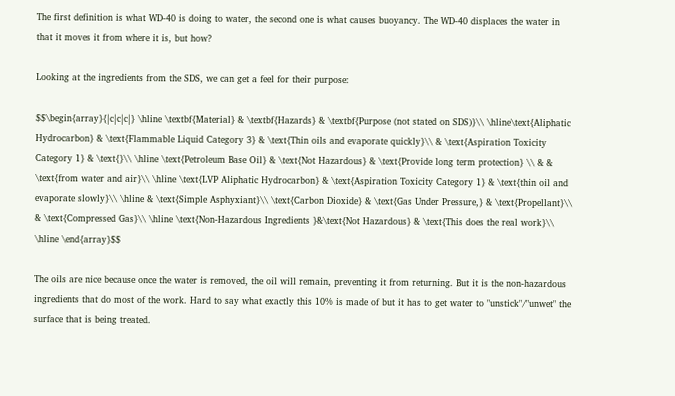The first definition is what WD-40 is doing to water, the second one is what causes buoyancy. The WD-40 displaces the water in that it moves it from where it is, but how?

Looking at the ingredients from the SDS, we can get a feel for their purpose:

$$\begin{array}{|c|c|c|} \hline \textbf{Material} & \textbf{Hazards} & \textbf{Purpose (not stated on SDS)}\\ \hline\text{Aliphatic Hydrocarbon} & \text{Flammable Liquid Category 3} & \text{Thin oils and evaporate quickly}\\ & \text{Aspiration Toxicity Category 1} & \text{}\\ \hline \text{Petroleum Base Oil} & \text{Not Hazardous} & \text{Provide long term protection} \\ & & \text{from water and air}\\ \hline \text{LVP Aliphatic Hydrocarbon} & \text{Aspiration Toxicity Category 1} & \text{thin oil and evaporate slowly}\\ \hline & \text{Simple Asphyxiant}\\ \text{Carbon Dioxide} & \text{Gas Under Pressure,} & \text{Propellant}\\ & \text{Compressed Gas}\\ \hline \text{Non-Hazardous Ingredients }&\text{Not Hazardous} & \text{This does the real work}\\ \hline \end{array}$$

The oils are nice because once the water is removed, the oil will remain, preventing it from returning. But it is the non-hazardous ingredients that do most of the work. Hard to say what exactly this 10% is made of but it has to get water to "unstick"/"unwet" the surface that is being treated.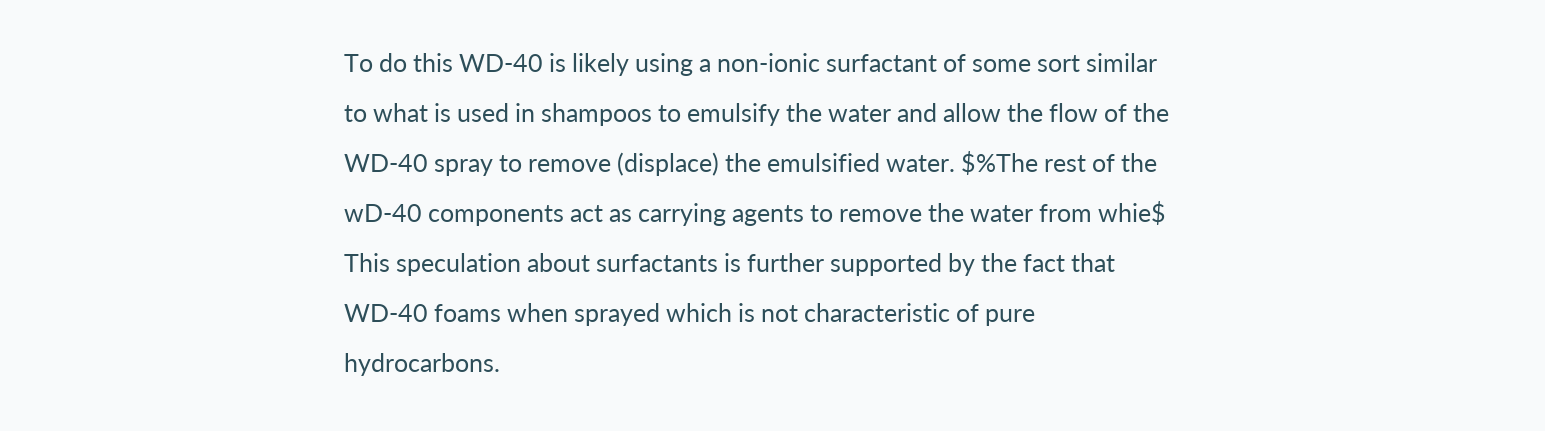To do this WD-40 is likely using a non-ionic surfactant of some sort similar to what is used in shampoos to emulsify the water and allow the flow of the WD-40 spray to remove (displace) the emulsified water. $%The rest of the wD-40 components act as carrying agents to remove the water from whie$ This speculation about surfactants is further supported by the fact that WD-40 foams when sprayed which is not characteristic of pure hydrocarbons.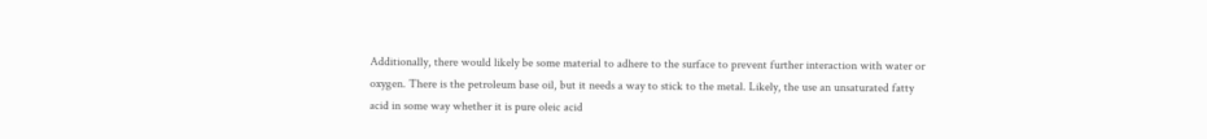Additionally, there would likely be some material to adhere to the surface to prevent further interaction with water or oxygen. There is the petroleum base oil, but it needs a way to stick to the metal. Likely, the use an unsaturated fatty acid in some way whether it is pure oleic acid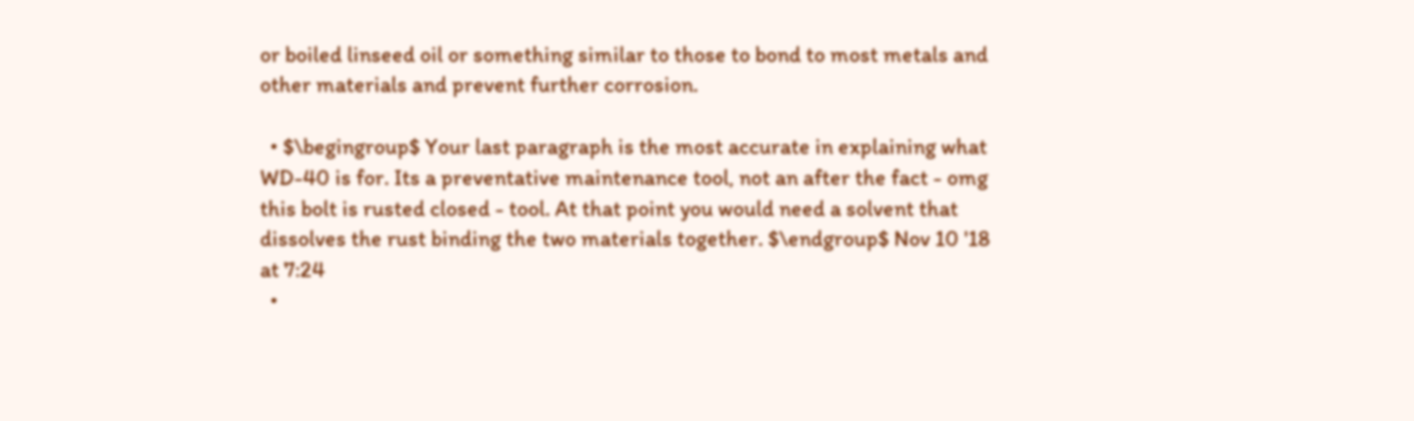or boiled linseed oil or something similar to those to bond to most metals and other materials and prevent further corrosion.

  • $\begingroup$ Your last paragraph is the most accurate in explaining what WD-40 is for. Its a preventative maintenance tool, not an after the fact - omg this bolt is rusted closed - tool. At that point you would need a solvent that dissolves the rust binding the two materials together. $\endgroup$ Nov 10 '18 at 7:24
  •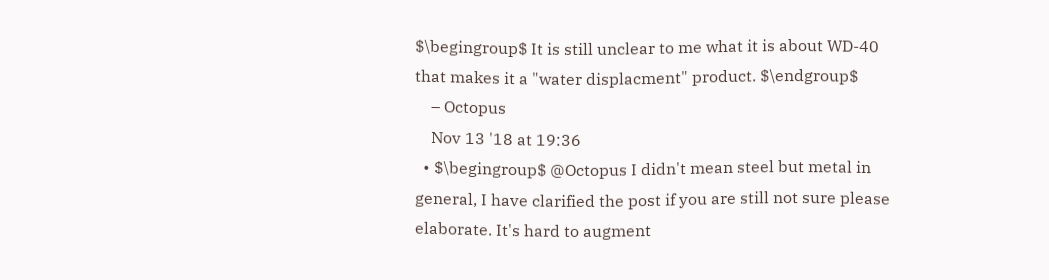$\begingroup$ It is still unclear to me what it is about WD-40 that makes it a "water displacment" product. $\endgroup$
    – Octopus
    Nov 13 '18 at 19:36
  • $\begingroup$ @Octopus I didn't mean steel but metal in general, I have clarified the post if you are still not sure please elaborate. It's hard to augment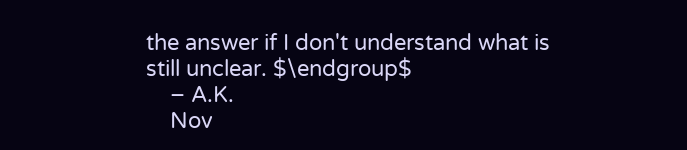the answer if I don't understand what is still unclear. $\endgroup$
    – A.K.
    Nov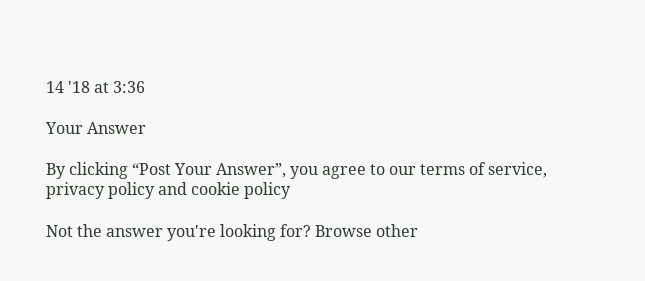14 '18 at 3:36

Your Answer

By clicking “Post Your Answer”, you agree to our terms of service, privacy policy and cookie policy

Not the answer you're looking for? Browse other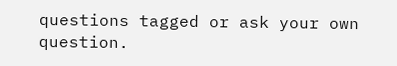questions tagged or ask your own question.